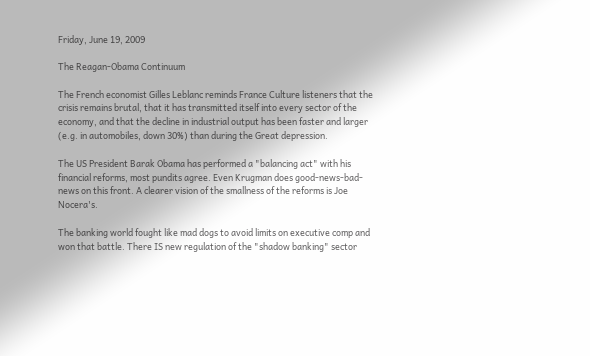Friday, June 19, 2009

The Reagan-Obama Continuum

The French economist Gilles Leblanc reminds France Culture listeners that the crisis remains brutal, that it has transmitted itself into every sector of the economy, and that the decline in industrial output has been faster and larger (e.g. in automobiles, down 30%) than during the Great depression.

The US President Barak Obama has performed a "balancing act" with his financial reforms, most pundits agree. Even Krugman does good-news-bad-news on this front. A clearer vision of the smallness of the reforms is Joe Nocera's.

The banking world fought like mad dogs to avoid limits on executive comp and won that battle. There IS new regulation of the "shadow banking" sector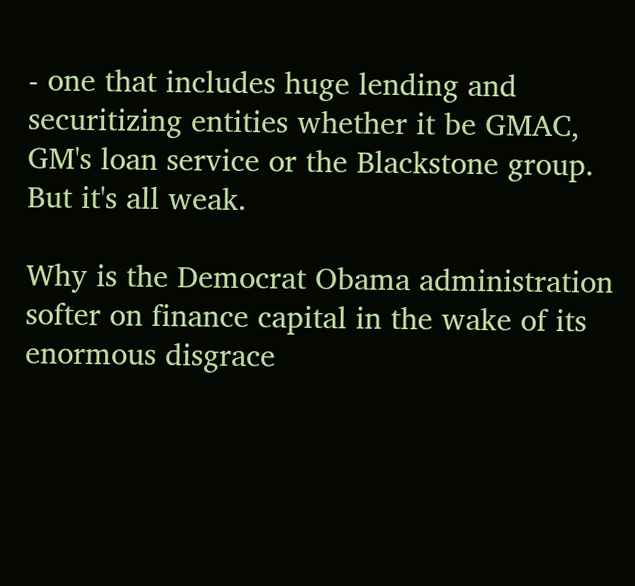- one that includes huge lending and securitizing entities whether it be GMAC, GM's loan service or the Blackstone group. But it's all weak.

Why is the Democrat Obama administration softer on finance capital in the wake of its enormous disgrace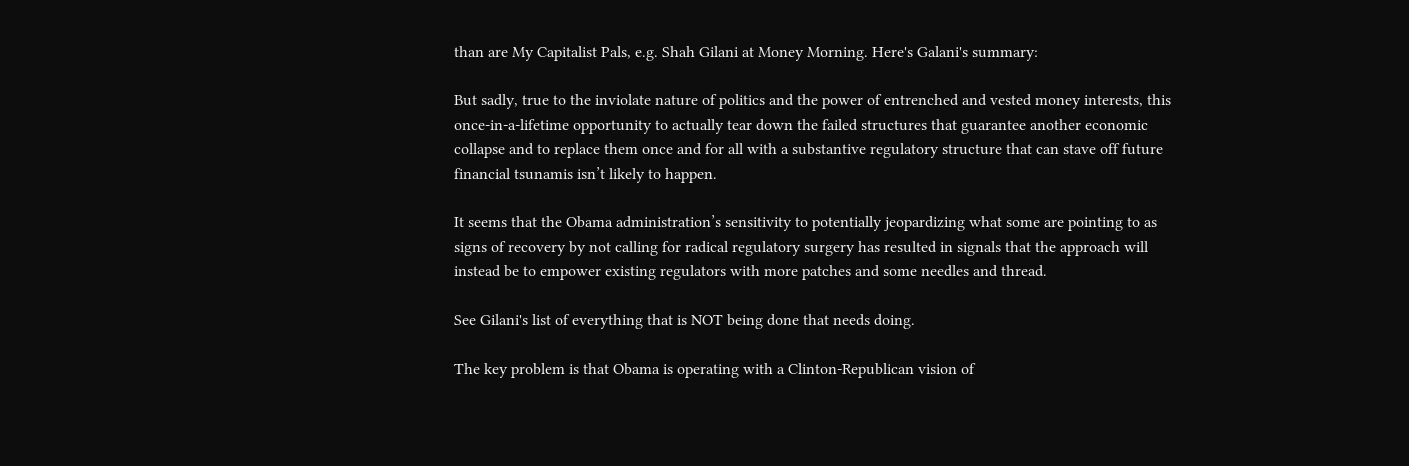than are My Capitalist Pals, e.g. Shah Gilani at Money Morning. Here's Galani's summary:

But sadly, true to the inviolate nature of politics and the power of entrenched and vested money interests, this once-in-a-lifetime opportunity to actually tear down the failed structures that guarantee another economic collapse and to replace them once and for all with a substantive regulatory structure that can stave off future financial tsunamis isn’t likely to happen.

It seems that the Obama administration’s sensitivity to potentially jeopardizing what some are pointing to as signs of recovery by not calling for radical regulatory surgery has resulted in signals that the approach will instead be to empower existing regulators with more patches and some needles and thread.

See Gilani's list of everything that is NOT being done that needs doing.

The key problem is that Obama is operating with a Clinton-Republican vision of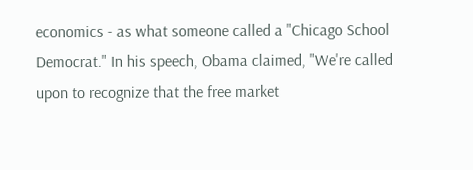economics - as what someone called a "Chicago School Democrat." In his speech, Obama claimed, "We're called upon to recognize that the free market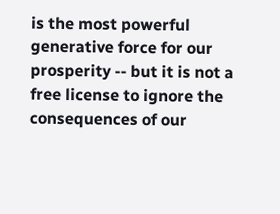is the most powerful generative force for our prosperity -- but it is not a free license to ignore the consequences of our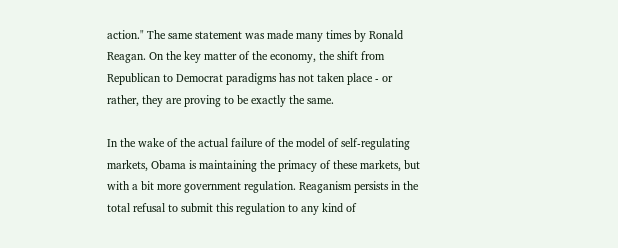action." The same statement was made many times by Ronald Reagan. On the key matter of the economy, the shift from Republican to Democrat paradigms has not taken place - or rather, they are proving to be exactly the same.

In the wake of the actual failure of the model of self-regulating markets, Obama is maintaining the primacy of these markets, but with a bit more government regulation. Reaganism persists in the total refusal to submit this regulation to any kind of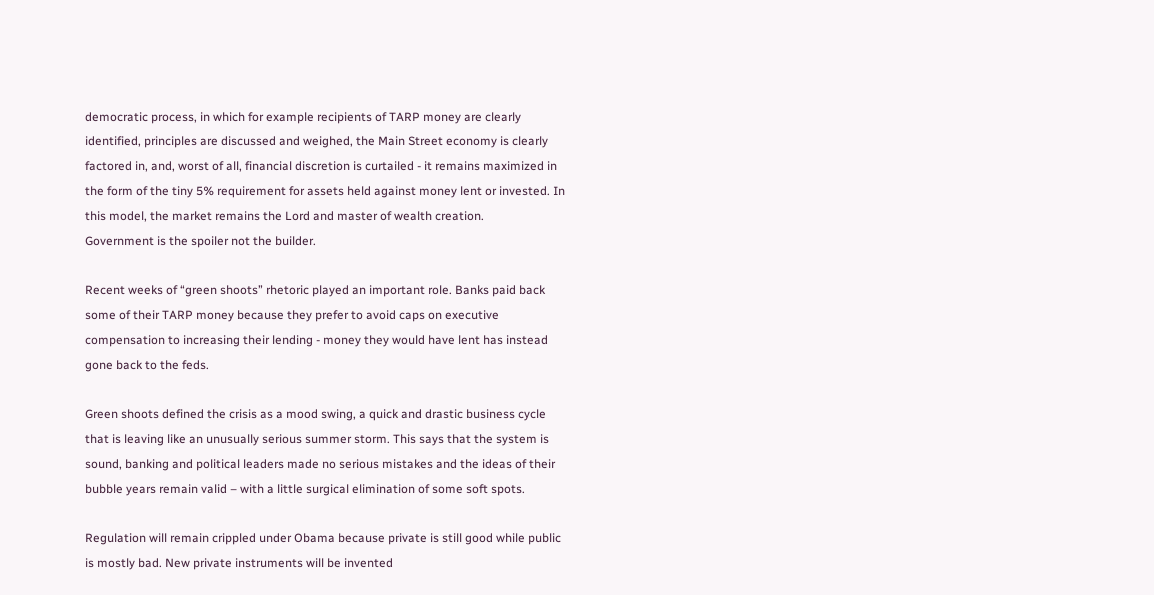democratic process, in which for example recipients of TARP money are clearly identified, principles are discussed and weighed, the Main Street economy is clearly factored in, and, worst of all, financial discretion is curtailed - it remains maximized in the form of the tiny 5% requirement for assets held against money lent or invested. In this model, the market remains the Lord and master of wealth creation.
Government is the spoiler not the builder.

Recent weeks of “green shoots” rhetoric played an important role. Banks paid back some of their TARP money because they prefer to avoid caps on executive compensation to increasing their lending - money they would have lent has instead gone back to the feds.

Green shoots defined the crisis as a mood swing, a quick and drastic business cycle that is leaving like an unusually serious summer storm. This says that the system is sound, banking and political leaders made no serious mistakes and the ideas of their bubble years remain valid – with a little surgical elimination of some soft spots.

Regulation will remain crippled under Obama because private is still good while public is mostly bad. New private instruments will be invented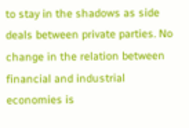to stay in the shadows as side deals between private parties. No change in the relation between financial and industrial economies is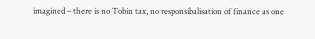imagined – there is no Tobin tax, no responsibalisation of finance as one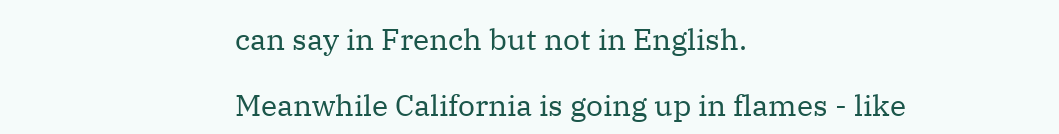can say in French but not in English.

Meanwhile California is going up in flames - like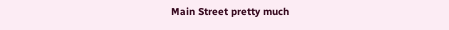Main Street pretty much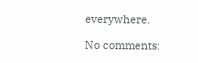everywhere.

No comments: